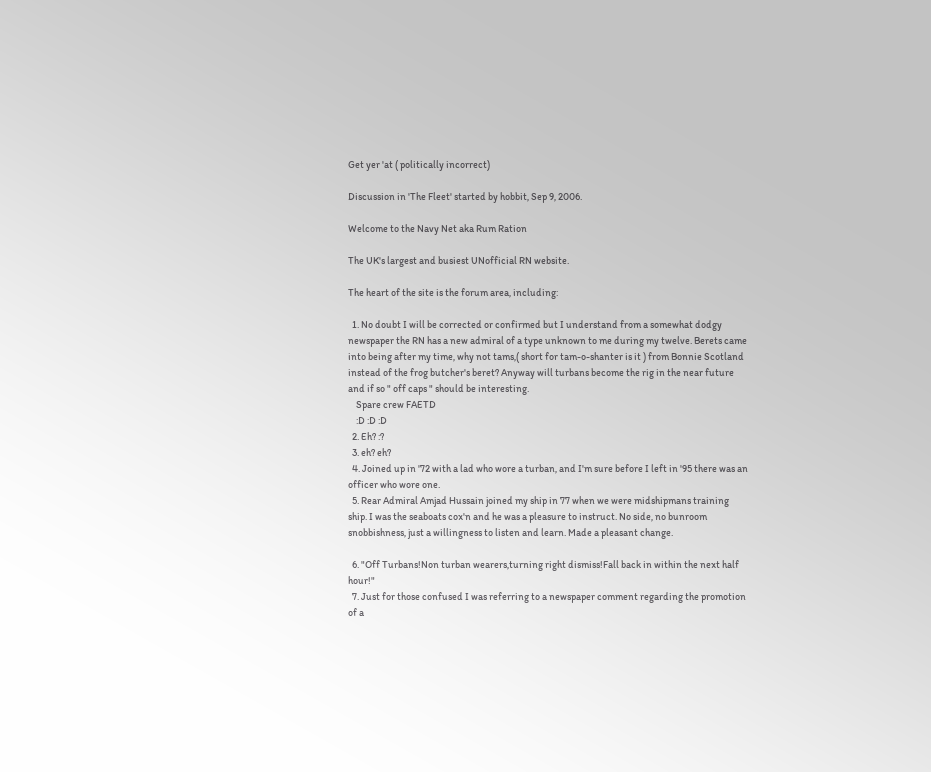Get yer 'at ( politically incorrect)

Discussion in 'The Fleet' started by hobbit, Sep 9, 2006.

Welcome to the Navy Net aka Rum Ration

The UK's largest and busiest UNofficial RN website.

The heart of the site is the forum area, including:

  1. No doubt I will be corrected or confirmed but I understand from a somewhat dodgy newspaper the RN has a new admiral of a type unknown to me during my twelve. Berets came into being after my time, why not tams,( short for tam-o-shanter is it ) from Bonnie Scotland instead of the frog butcher's beret? Anyway will turbans become the rig in the near future and if so " off caps " should be interesting.
    Spare crew FAETD
    :D :D :D
  2. Eh? :?
  3. eh? eh?
  4. Joined up in '72 with a lad who wore a turban, and I'm sure before I left in '95 there was an officer who wore one.
  5. Rear Admiral Amjad Hussain joined my ship in 77 when we were midshipmans training ship. I was the seaboats cox'n and he was a pleasure to instruct. No side, no bunroom snobbishness, just a willingness to listen and learn. Made a pleasant change.

  6. "Off Turbans!Non turban wearers,turning right dismiss!Fall back in within the next half hour!"
  7. Just for those confused I was referring to a newspaper comment regarding the promotion of a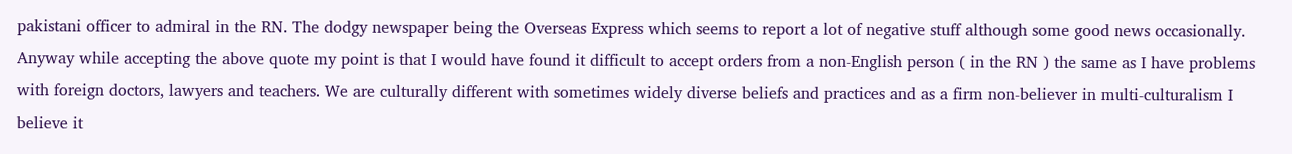pakistani officer to admiral in the RN. The dodgy newspaper being the Overseas Express which seems to report a lot of negative stuff although some good news occasionally. Anyway while accepting the above quote my point is that I would have found it difficult to accept orders from a non-English person ( in the RN ) the same as I have problems with foreign doctors, lawyers and teachers. We are culturally different with sometimes widely diverse beliefs and practices and as a firm non-believer in multi-culturalism I believe it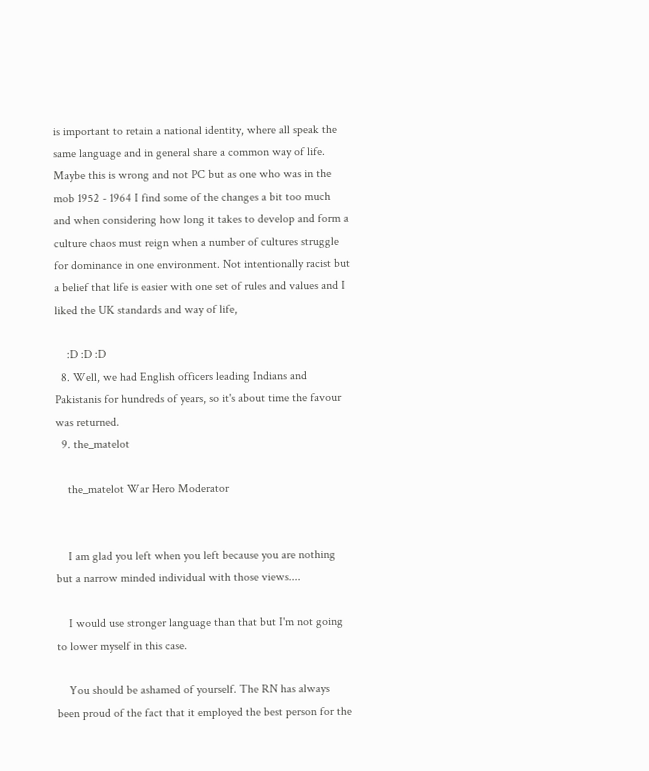is important to retain a national identity, where all speak the same language and in general share a common way of life. Maybe this is wrong and not PC but as one who was in the mob 1952 - 1964 I find some of the changes a bit too much and when considering how long it takes to develop and form a culture chaos must reign when a number of cultures struggle for dominance in one environment. Not intentionally racist but a belief that life is easier with one set of rules and values and I liked the UK standards and way of life,

    :D :D :D
  8. Well, we had English officers leading Indians and Pakistanis for hundreds of years, so it's about time the favour was returned.
  9. the_matelot

    the_matelot War Hero Moderator


    I am glad you left when you left because you are nothing but a narrow minded individual with those views....

    I would use stronger language than that but I'm not going to lower myself in this case.

    You should be ashamed of yourself. The RN has always been proud of the fact that it employed the best person for the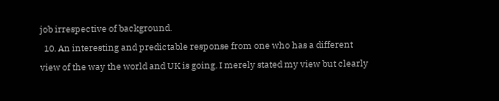job irrespective of background.
  10. An interesting and predictable response from one who has a different view of the way the world and UK is going. I merely stated my view but clearly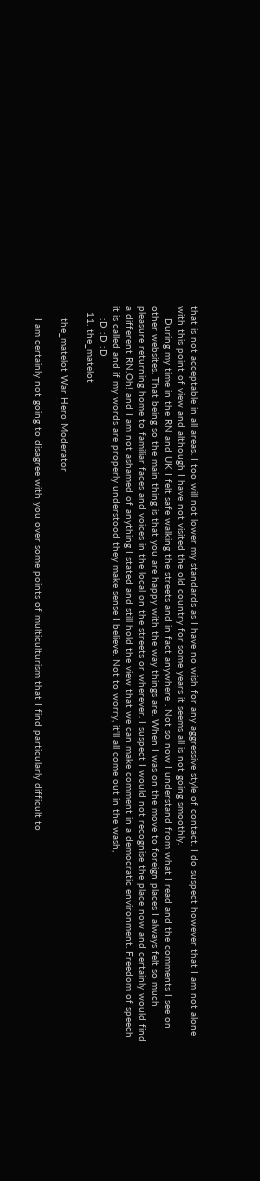that is not acceptable in all areas. I too will not lower my standards as I have no wish for any aggressive style of contact. I do suspect however that I am not alone with this point of view and although I have not visited the old country for some years it seems all is not going smoothly.
    During my time in the RN and UK I felt safe walking the streets and in fact anywhere . Not so now I understand from what I read and the comments I see on other websites. That being so the main thing is that you are happy with the way things are. When I was on the move to foreign places I always felt so much pleasure returning home to familiar faces and voices in the local on the streets or wherever. I suspect I would not recognise the place now and certainly would find a different RN.Oh! and I am not ashamed of anything I stated and still hold the view that we can make comment in a democratic environment. Freedom of speech it is called and if my words are properly understood they make sense I believe. Not to worry, it'll all come out in the wash,
    :D :D :D
  11. the_matelot

    the_matelot War Hero Moderator

    I am certainly not going to disagree with you over some points of multiculturism that I find particularly difficult to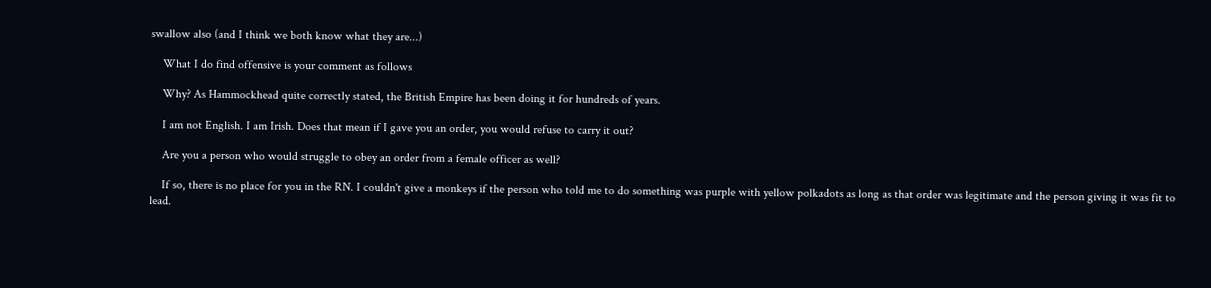swallow also (and I think we both know what they are...)

    What I do find offensive is your comment as follows

    Why? As Hammockhead quite correctly stated, the British Empire has been doing it for hundreds of years.

    I am not English. I am Irish. Does that mean if I gave you an order, you would refuse to carry it out?

    Are you a person who would struggle to obey an order from a female officer as well?

    If so, there is no place for you in the RN. I couldn't give a monkeys if the person who told me to do something was purple with yellow polkadots as long as that order was legitimate and the person giving it was fit to lead.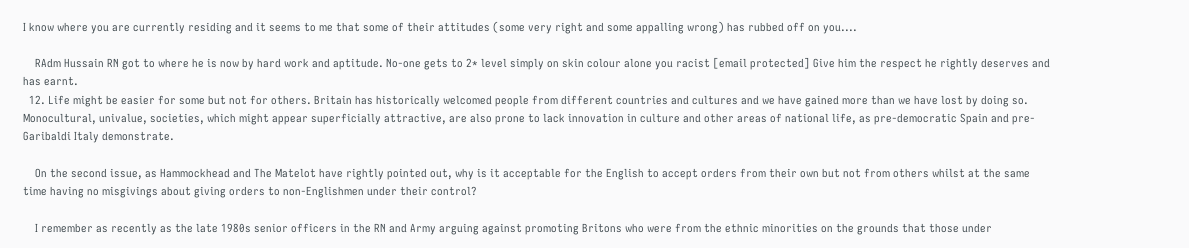I know where you are currently residing and it seems to me that some of their attitudes (some very right and some appalling wrong) has rubbed off on you....

    RAdm Hussain RN got to where he is now by hard work and aptitude. No-one gets to 2* level simply on skin colour alone you racist [email protected] Give him the respect he rightly deserves and has earnt.
  12. Life might be easier for some but not for others. Britain has historically welcomed people from different countries and cultures and we have gained more than we have lost by doing so. Monocultural, univalue, societies, which might appear superficially attractive, are also prone to lack innovation in culture and other areas of national life, as pre-democratic Spain and pre-Garibaldi Italy demonstrate.

    On the second issue, as Hammockhead and The Matelot have rightly pointed out, why is it acceptable for the English to accept orders from their own but not from others whilst at the same time having no misgivings about giving orders to non-Englishmen under their control?

    I remember as recently as the late 1980s senior officers in the RN and Army arguing against promoting Britons who were from the ethnic minorities on the grounds that those under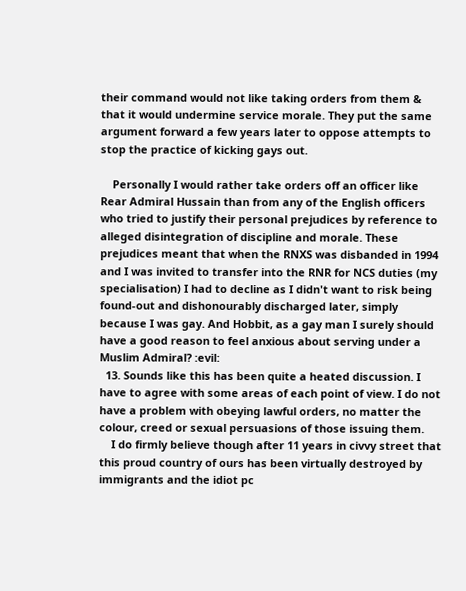their command would not like taking orders from them & that it would undermine service morale. They put the same argument forward a few years later to oppose attempts to stop the practice of kicking gays out.

    Personally I would rather take orders off an officer like Rear Admiral Hussain than from any of the English officers who tried to justify their personal prejudices by reference to alleged disintegration of discipline and morale. These prejudices meant that when the RNXS was disbanded in 1994 and I was invited to transfer into the RNR for NCS duties (my specialisation) I had to decline as I didn't want to risk being found-out and dishonourably discharged later, simply because I was gay. And Hobbit, as a gay man I surely should have a good reason to feel anxious about serving under a Muslim Admiral? :evil:
  13. Sounds like this has been quite a heated discussion. I have to agree with some areas of each point of view. I do not have a problem with obeying lawful orders, no matter the colour, creed or sexual persuasions of those issuing them.
    I do firmly believe though after 11 years in civvy street that this proud country of ours has been virtually destroyed by immigrants and the idiot pc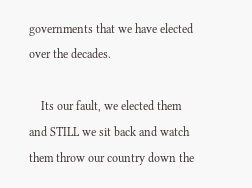governments that we have elected over the decades.

    Its our fault, we elected them and STILL we sit back and watch them throw our country down the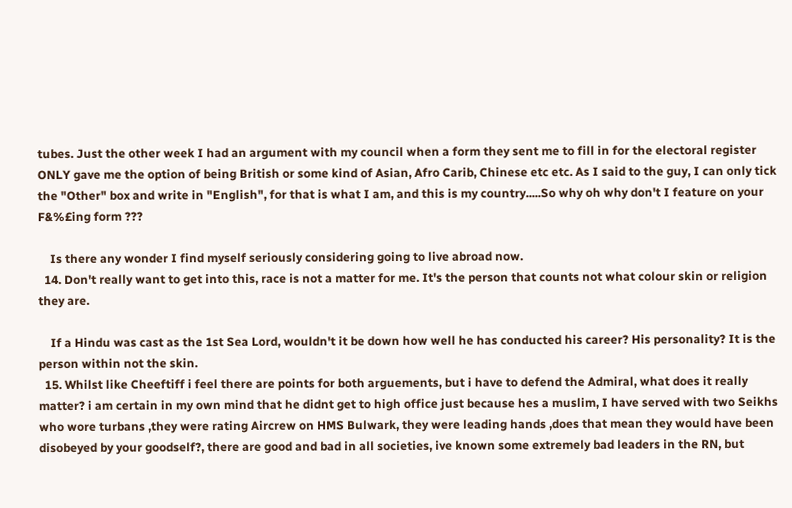tubes. Just the other week I had an argument with my council when a form they sent me to fill in for the electoral register ONLY gave me the option of being British or some kind of Asian, Afro Carib, Chinese etc etc. As I said to the guy, I can only tick the "Other" box and write in "English", for that is what I am, and this is my country.....So why oh why don't I feature on your F&%£ing form ???

    Is there any wonder I find myself seriously considering going to live abroad now.
  14. Don't really want to get into this, race is not a matter for me. It's the person that counts not what colour skin or religion they are.

    If a Hindu was cast as the 1st Sea Lord, wouldn't it be down how well he has conducted his career? His personality? It is the person within not the skin.
  15. Whilst like Cheeftiff i feel there are points for both arguements, but i have to defend the Admiral, what does it really matter? i am certain in my own mind that he didnt get to high office just because hes a muslim, I have served with two Seikhs who wore turbans ,they were rating Aircrew on HMS Bulwark, they were leading hands ,does that mean they would have been disobeyed by your goodself?, there are good and bad in all societies, ive known some extremely bad leaders in the RN, but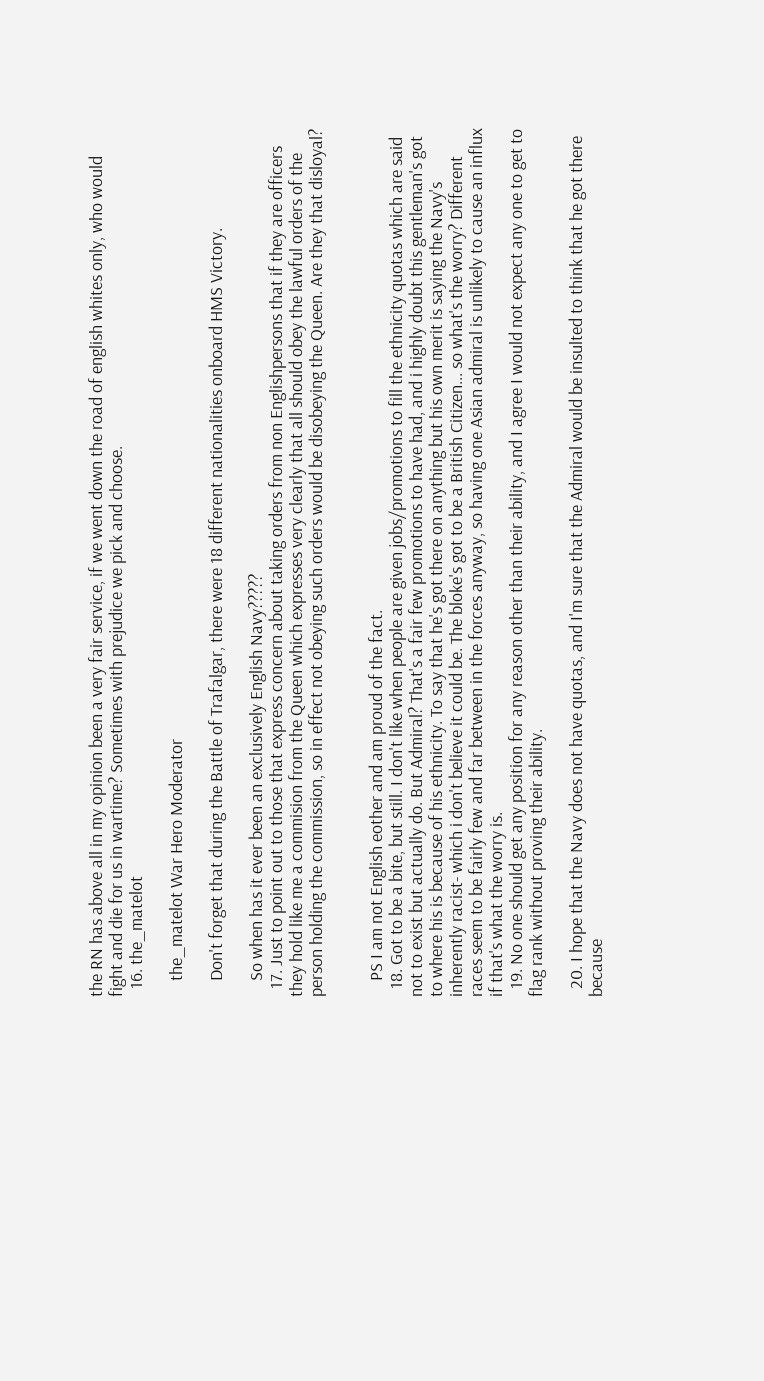the RN has above all in my opinion been a very fair service, if we went down the road of english whites only, who would fight and die for us in wartime? Sometimes with prejudice we pick and choose.
  16. the_matelot

    the_matelot War Hero Moderator

    Don't forget that during the Battle of Trafalgar, there were 18 different nationalities onboard HMS Victory.

    So when has it ever been an exclusively English Navy?????
  17. Just to point out to those that express concern about taking orders from non Englishpersons that if they are officers they hold like me a commision from the Queen which expresses very clearly that all should obey the lawful orders of the person holding the commission, so in effect not obeying such orders would be disobeying the Queen. Are they that disloyal?


    PS I am not English eother and am proud of the fact.
  18. Got to be a bite, but still. I don't like when people are given jobs/promotions to fill the ethnicity quotas which are said not to exist but actually do. But Admiral? That's a fair few promotions to have had, and i highly doubt this gentleman's got to where his is because of his ethnicity. To say that he's got there on anything but his own merit is saying the Navy's inherently racist- which i don't believe it could be. The bloke's got to be a British Citizen... so what's the worry? Different races seem to be fairly few and far between in the forces anyway, so having one Asian admiral is unlikely to cause an influx if that's what the worry is.
  19. No one should get any position for any reason other than their ability, and I agree I would not expect any one to get to flag rank without proving their ability.

  20. I hope that the Navy does not have quotas, and I'm sure that the Admiral would be insulted to think that he got there because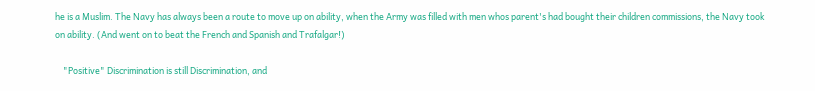he is a Muslim. The Navy has always been a route to move up on ability, when the Army was filled with men whos parent's had bought their children commissions, the Navy took on ability. (And went on to beat the French and Spanish and Trafalgar!)

    "Positive" Discrimination is still Discrimination, and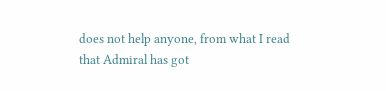does not help anyone, from what I read that Admiral has got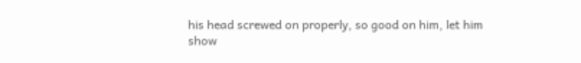his head screwed on properly, so good on him, let him show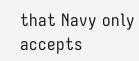that Navy only accepts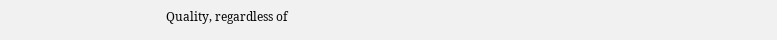Quality, regardless of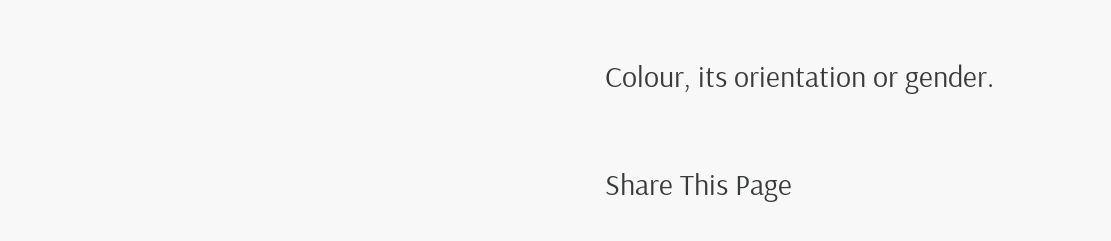Colour, its orientation or gender.

Share This Page